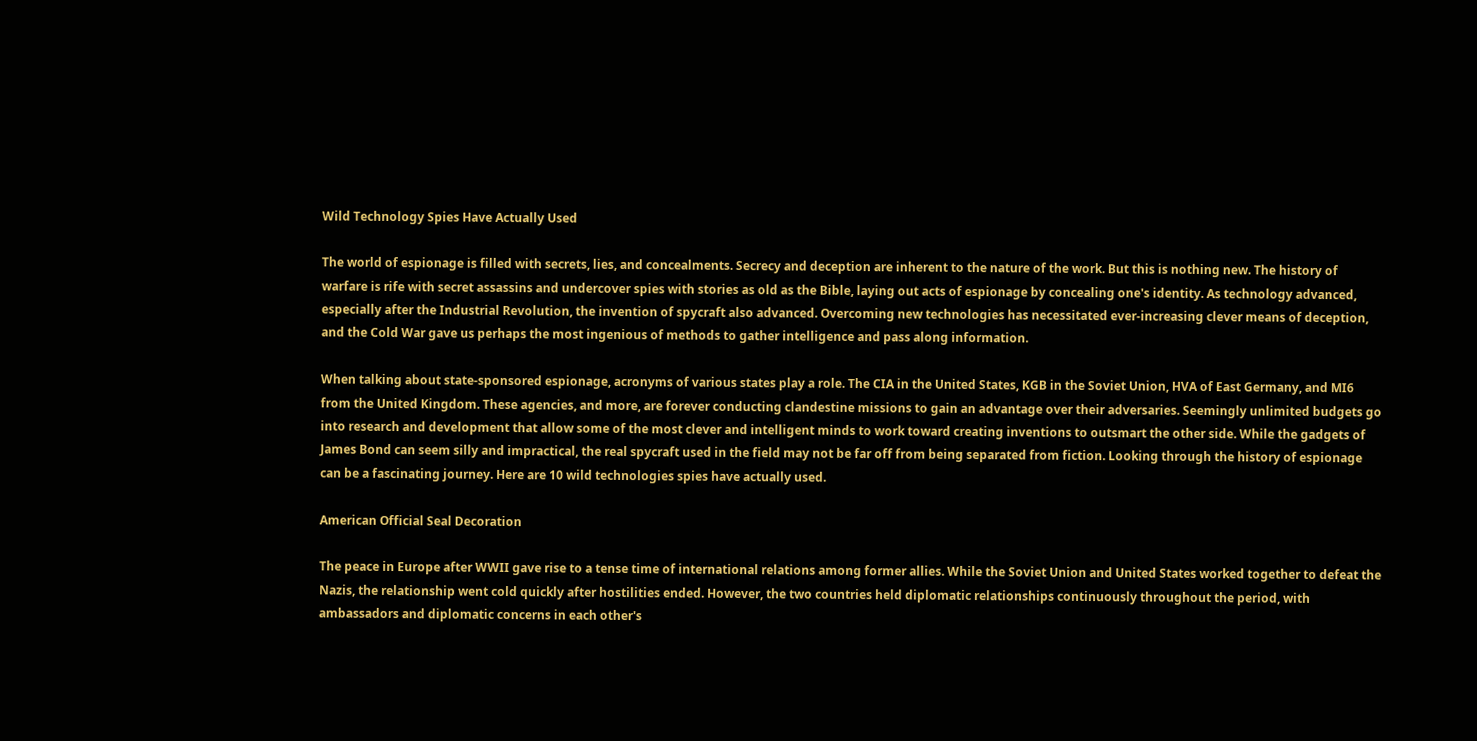Wild Technology Spies Have Actually Used

The world of espionage is filled with secrets, lies, and concealments. Secrecy and deception are inherent to the nature of the work. But this is nothing new. The history of warfare is rife with secret assassins and undercover spies with stories as old as the Bible, laying out acts of espionage by concealing one's identity. As technology advanced, especially after the Industrial Revolution, the invention of spycraft also advanced. Overcoming new technologies has necessitated ever-increasing clever means of deception, and the Cold War gave us perhaps the most ingenious of methods to gather intelligence and pass along information.

When talking about state-sponsored espionage, acronyms of various states play a role. The CIA in the United States, KGB in the Soviet Union, HVA of East Germany, and MI6 from the United Kingdom. These agencies, and more, are forever conducting clandestine missions to gain an advantage over their adversaries. Seemingly unlimited budgets go into research and development that allow some of the most clever and intelligent minds to work toward creating inventions to outsmart the other side. While the gadgets of James Bond can seem silly and impractical, the real spycraft used in the field may not be far off from being separated from fiction. Looking through the history of espionage can be a fascinating journey. Here are 10 wild technologies spies have actually used.

American Official Seal Decoration

The peace in Europe after WWII gave rise to a tense time of international relations among former allies. While the Soviet Union and United States worked together to defeat the Nazis, the relationship went cold quickly after hostilities ended. However, the two countries held diplomatic relationships continuously throughout the period, with ambassadors and diplomatic concerns in each other's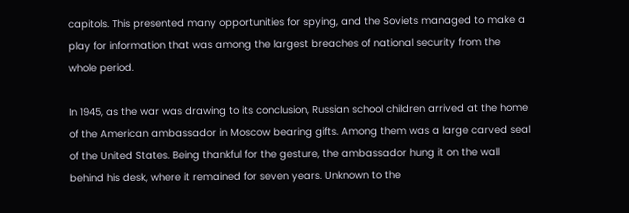capitols. This presented many opportunities for spying, and the Soviets managed to make a play for information that was among the largest breaches of national security from the whole period.

In 1945, as the war was drawing to its conclusion, Russian school children arrived at the home of the American ambassador in Moscow bearing gifts. Among them was a large carved seal of the United States. Being thankful for the gesture, the ambassador hung it on the wall behind his desk, where it remained for seven years. Unknown to the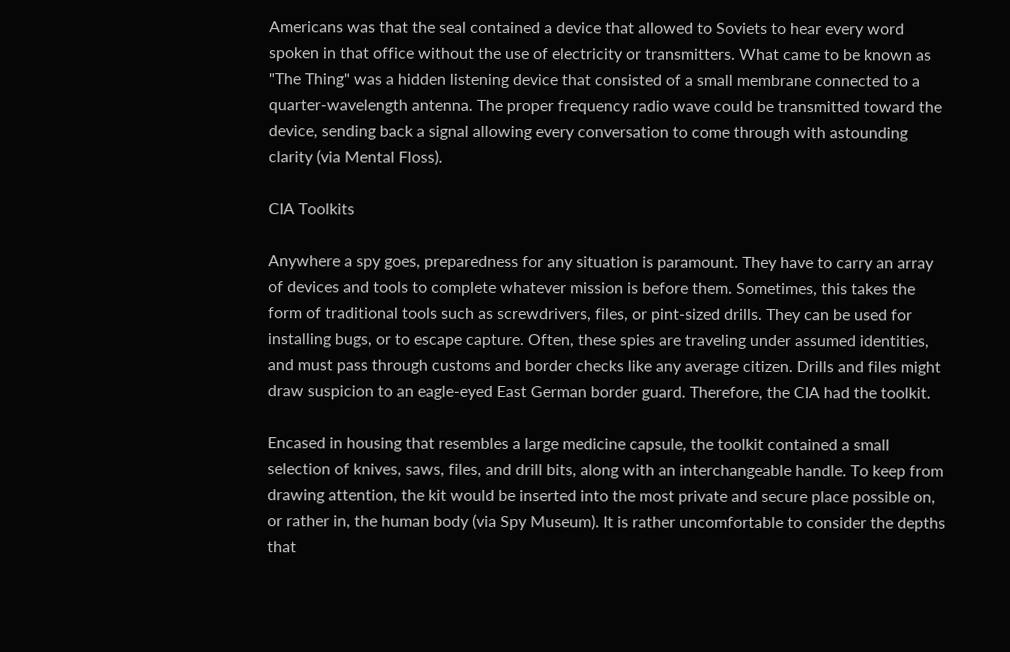Americans was that the seal contained a device that allowed to Soviets to hear every word spoken in that office without the use of electricity or transmitters. What came to be known as "The Thing" was a hidden listening device that consisted of a small membrane connected to a quarter-wavelength antenna. The proper frequency radio wave could be transmitted toward the device, sending back a signal allowing every conversation to come through with astounding clarity (via Mental Floss).

CIA Toolkits

Anywhere a spy goes, preparedness for any situation is paramount. They have to carry an array of devices and tools to complete whatever mission is before them. Sometimes, this takes the form of traditional tools such as screwdrivers, files, or pint-sized drills. They can be used for installing bugs, or to escape capture. Often, these spies are traveling under assumed identities, and must pass through customs and border checks like any average citizen. Drills and files might draw suspicion to an eagle-eyed East German border guard. Therefore, the CIA had the toolkit.

Encased in housing that resembles a large medicine capsule, the toolkit contained a small selection of knives, saws, files, and drill bits, along with an interchangeable handle. To keep from drawing attention, the kit would be inserted into the most private and secure place possible on, or rather in, the human body (via Spy Museum). It is rather uncomfortable to consider the depths that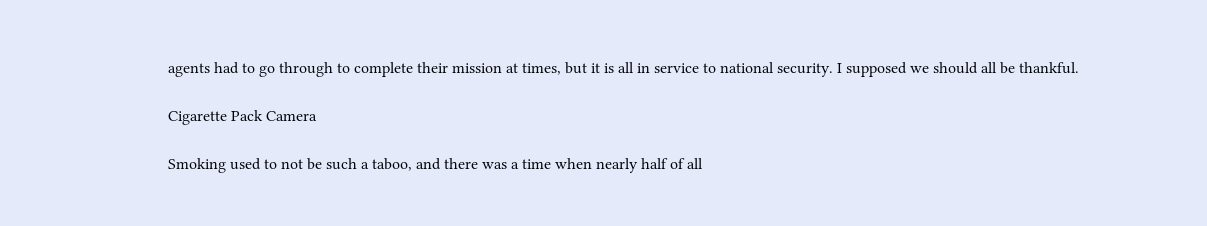agents had to go through to complete their mission at times, but it is all in service to national security. I supposed we should all be thankful.

Cigarette Pack Camera

Smoking used to not be such a taboo, and there was a time when nearly half of all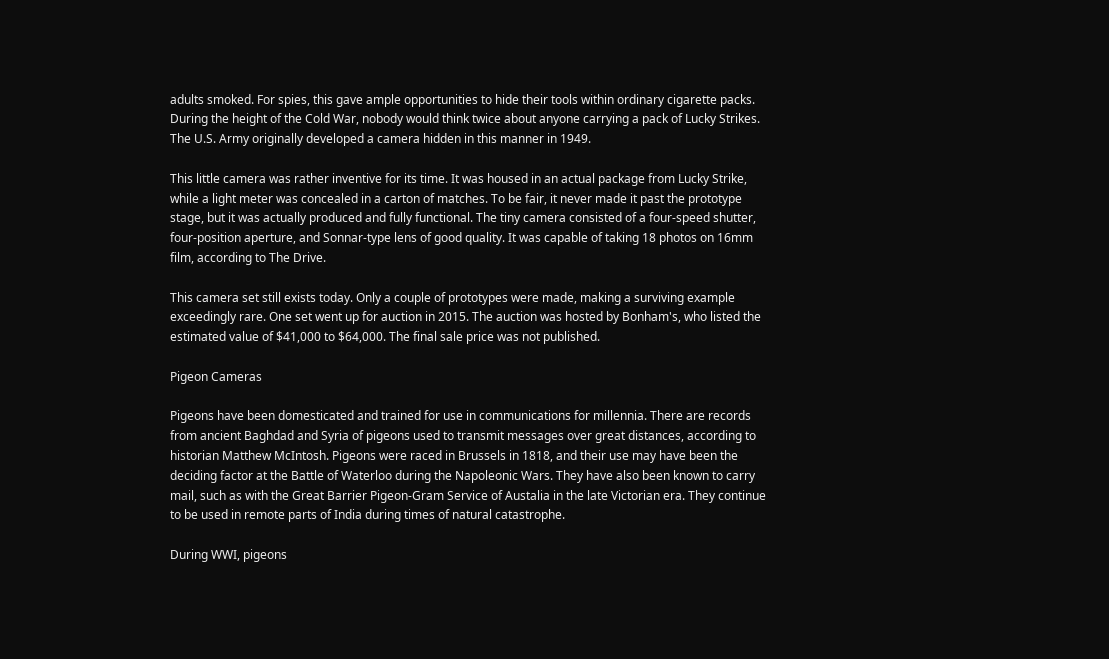adults smoked. For spies, this gave ample opportunities to hide their tools within ordinary cigarette packs. During the height of the Cold War, nobody would think twice about anyone carrying a pack of Lucky Strikes. The U.S. Army originally developed a camera hidden in this manner in 1949.

This little camera was rather inventive for its time. It was housed in an actual package from Lucky Strike, while a light meter was concealed in a carton of matches. To be fair, it never made it past the prototype stage, but it was actually produced and fully functional. The tiny camera consisted of a four-speed shutter, four-position aperture, and Sonnar-type lens of good quality. It was capable of taking 18 photos on 16mm film, according to The Drive.

This camera set still exists today. Only a couple of prototypes were made, making a surviving example exceedingly rare. One set went up for auction in 2015. The auction was hosted by Bonham's, who listed the estimated value of $41,000 to $64,000. The final sale price was not published.

Pigeon Cameras

Pigeons have been domesticated and trained for use in communications for millennia. There are records from ancient Baghdad and Syria of pigeons used to transmit messages over great distances, according to historian Matthew McIntosh. Pigeons were raced in Brussels in 1818, and their use may have been the deciding factor at the Battle of Waterloo during the Napoleonic Wars. They have also been known to carry mail, such as with the Great Barrier Pigeon-Gram Service of Austalia in the late Victorian era. They continue to be used in remote parts of India during times of natural catastrophe.

During WWI, pigeons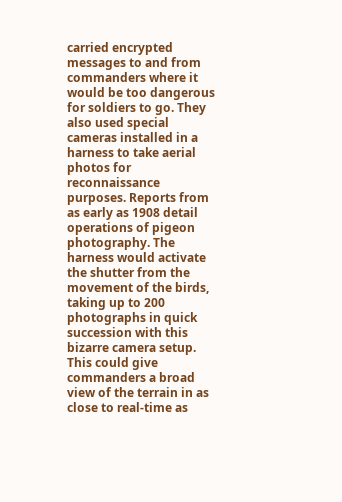carried encrypted messages to and from commanders where it would be too dangerous for soldiers to go. They also used special cameras installed in a harness to take aerial photos for reconnaissance purposes. Reports from as early as 1908 detail operations of pigeon photography. The harness would activate the shutter from the movement of the birds, taking up to 200 photographs in quick succession with this bizarre camera setup. This could give commanders a broad view of the terrain in as close to real-time as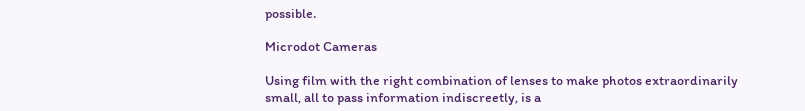possible.

Microdot Cameras

Using film with the right combination of lenses to make photos extraordinarily small, all to pass information indiscreetly, is a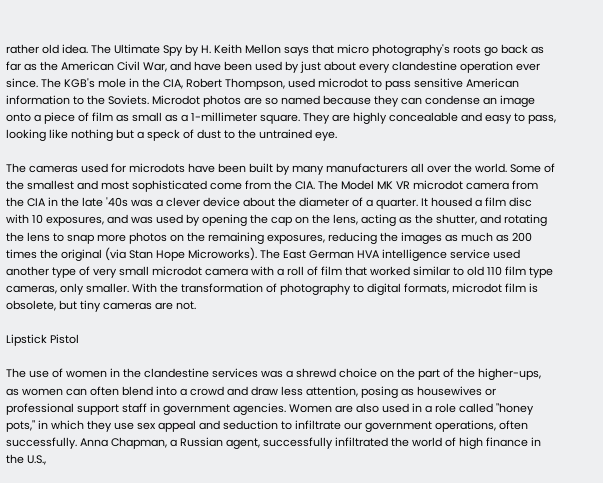rather old idea. The Ultimate Spy by H. Keith Mellon says that micro photography's roots go back as far as the American Civil War, and have been used by just about every clandestine operation ever since. The KGB's mole in the CIA, Robert Thompson, used microdot to pass sensitive American information to the Soviets. Microdot photos are so named because they can condense an image onto a piece of film as small as a 1-millimeter square. They are highly concealable and easy to pass, looking like nothing but a speck of dust to the untrained eye.

The cameras used for microdots have been built by many manufacturers all over the world. Some of the smallest and most sophisticated come from the CIA. The Model MK VR microdot camera from the CIA in the late '40s was a clever device about the diameter of a quarter. It housed a film disc with 10 exposures, and was used by opening the cap on the lens, acting as the shutter, and rotating the lens to snap more photos on the remaining exposures, reducing the images as much as 200 times the original (via Stan Hope Microworks). The East German HVA intelligence service used another type of very small microdot camera with a roll of film that worked similar to old 110 film type cameras, only smaller. With the transformation of photography to digital formats, microdot film is obsolete, but tiny cameras are not.

Lipstick Pistol

The use of women in the clandestine services was a shrewd choice on the part of the higher-ups, as women can often blend into a crowd and draw less attention, posing as housewives or professional support staff in government agencies. Women are also used in a role called "honey pots," in which they use sex appeal and seduction to infiltrate our government operations, often successfully. Anna Chapman, a Russian agent, successfully infiltrated the world of high finance in the U.S.,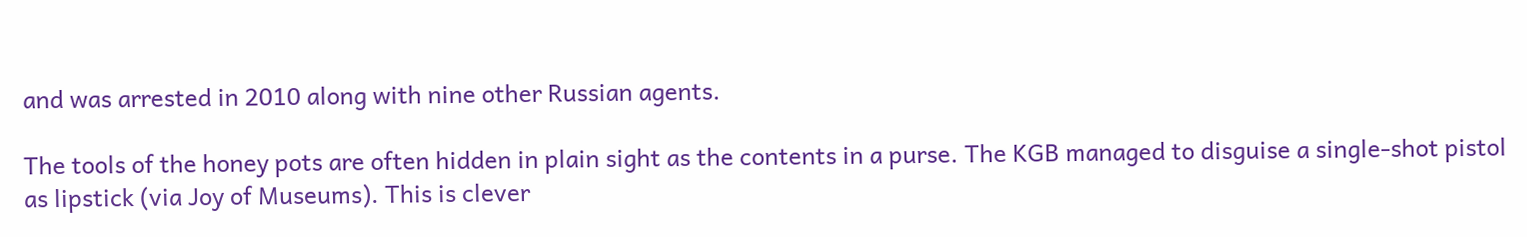and was arrested in 2010 along with nine other Russian agents.

The tools of the honey pots are often hidden in plain sight as the contents in a purse. The KGB managed to disguise a single-shot pistol as lipstick (via Joy of Museums). This is clever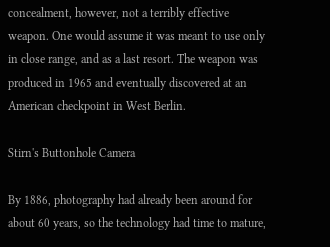concealment, however, not a terribly effective weapon. One would assume it was meant to use only in close range, and as a last resort. The weapon was produced in 1965 and eventually discovered at an American checkpoint in West Berlin.

Stirn's Buttonhole Camera

By 1886, photography had already been around for about 60 years, so the technology had time to mature,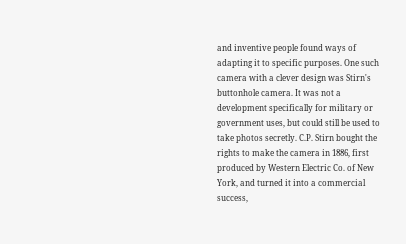and inventive people found ways of adapting it to specific purposes. One such camera with a clever design was Stirn's buttonhole camera. It was not a development specifically for military or government uses, but could still be used to take photos secretly. C.P. Stirn bought the rights to make the camera in 1886, first produced by Western Electric Co. of New York, and turned it into a commercial success,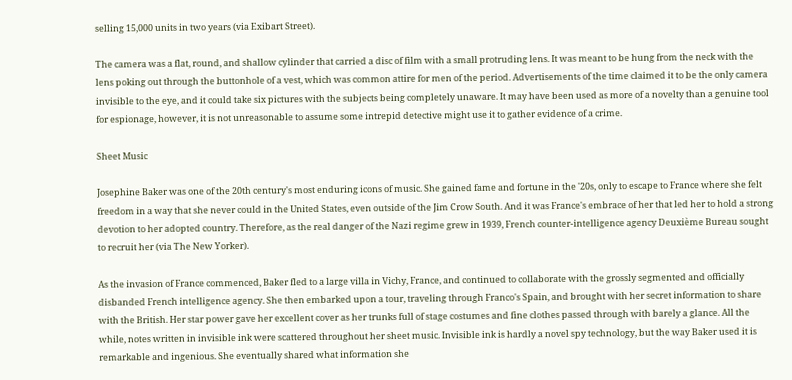selling 15,000 units in two years (via Exibart Street).

The camera was a flat, round, and shallow cylinder that carried a disc of film with a small protruding lens. It was meant to be hung from the neck with the lens poking out through the buttonhole of a vest, which was common attire for men of the period. Advertisements of the time claimed it to be the only camera invisible to the eye, and it could take six pictures with the subjects being completely unaware. It may have been used as more of a novelty than a genuine tool for espionage, however, it is not unreasonable to assume some intrepid detective might use it to gather evidence of a crime.

Sheet Music

Josephine Baker was one of the 20th century's most enduring icons of music. She gained fame and fortune in the '20s, only to escape to France where she felt freedom in a way that she never could in the United States, even outside of the Jim Crow South. And it was France's embrace of her that led her to hold a strong devotion to her adopted country. Therefore, as the real danger of the Nazi regime grew in 1939, French counter-intelligence agency Deuxième Bureau sought to recruit her (via The New Yorker).

As the invasion of France commenced, Baker fled to a large villa in Vichy, France, and continued to collaborate with the grossly segmented and officially disbanded French intelligence agency. She then embarked upon a tour, traveling through Franco's Spain, and brought with her secret information to share with the British. Her star power gave her excellent cover as her trunks full of stage costumes and fine clothes passed through with barely a glance. All the while, notes written in invisible ink were scattered throughout her sheet music. Invisible ink is hardly a novel spy technology, but the way Baker used it is remarkable and ingenious. She eventually shared what information she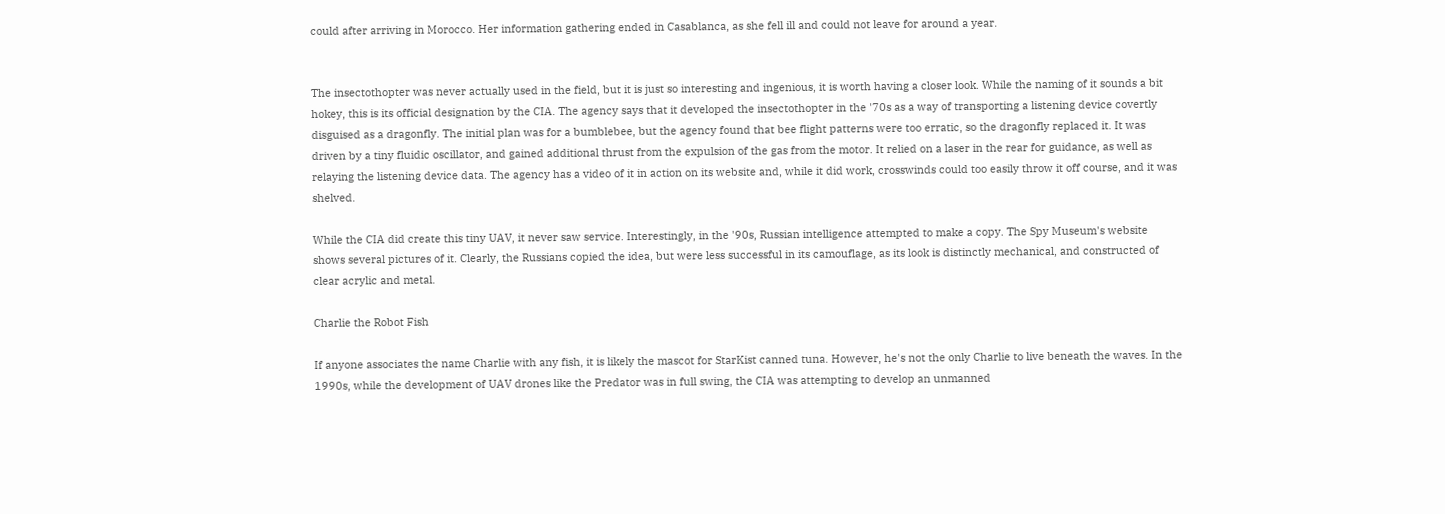could after arriving in Morocco. Her information gathering ended in Casablanca, as she fell ill and could not leave for around a year.


The insectothopter was never actually used in the field, but it is just so interesting and ingenious, it is worth having a closer look. While the naming of it sounds a bit hokey, this is its official designation by the CIA. The agency says that it developed the insectothopter in the '70s as a way of transporting a listening device covertly disguised as a dragonfly. The initial plan was for a bumblebee, but the agency found that bee flight patterns were too erratic, so the dragonfly replaced it. It was driven by a tiny fluidic oscillator, and gained additional thrust from the expulsion of the gas from the motor. It relied on a laser in the rear for guidance, as well as relaying the listening device data. The agency has a video of it in action on its website and, while it did work, crosswinds could too easily throw it off course, and it was shelved.

While the CIA did create this tiny UAV, it never saw service. Interestingly, in the '90s, Russian intelligence attempted to make a copy. The Spy Museum's website shows several pictures of it. Clearly, the Russians copied the idea, but were less successful in its camouflage, as its look is distinctly mechanical, and constructed of clear acrylic and metal.

Charlie the Robot Fish

If anyone associates the name Charlie with any fish, it is likely the mascot for StarKist canned tuna. However, he's not the only Charlie to live beneath the waves. In the 1990s, while the development of UAV drones like the Predator was in full swing, the CIA was attempting to develop an unmanned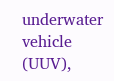underwater vehicle (UUV),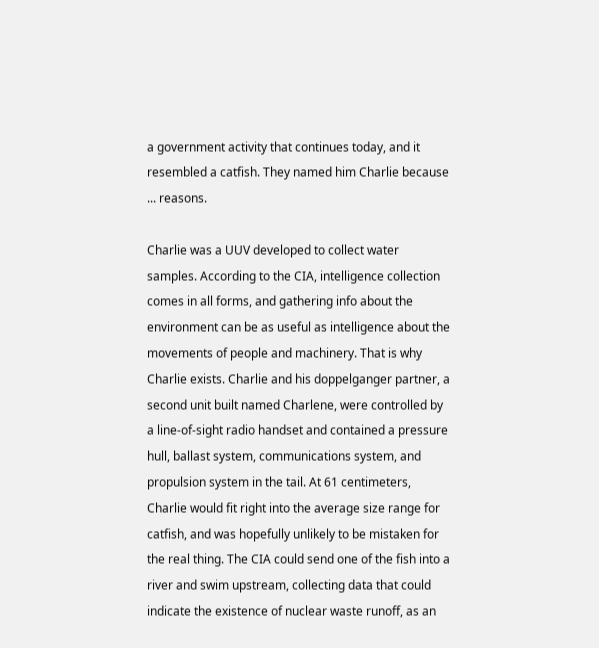a government activity that continues today, and it resembled a catfish. They named him Charlie because ... reasons.

Charlie was a UUV developed to collect water samples. According to the CIA, intelligence collection comes in all forms, and gathering info about the environment can be as useful as intelligence about the movements of people and machinery. That is why Charlie exists. Charlie and his doppelganger partner, a second unit built named Charlene, were controlled by a line-of-sight radio handset and contained a pressure hull, ballast system, communications system, and propulsion system in the tail. At 61 centimeters, Charlie would fit right into the average size range for catfish, and was hopefully unlikely to be mistaken for the real thing. The CIA could send one of the fish into a river and swim upstream, collecting data that could indicate the existence of nuclear waste runoff, as an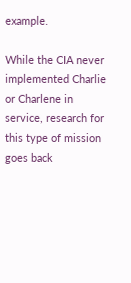example.

While the CIA never implemented Charlie or Charlene in service, research for this type of mission goes back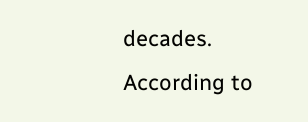decades. According to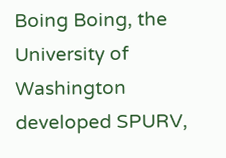Boing Boing, the University of Washington developed SPURV,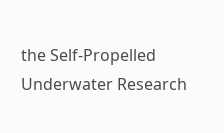the Self-Propelled Underwater Research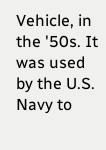Vehicle, in the '50s. It was used by the U.S. Navy to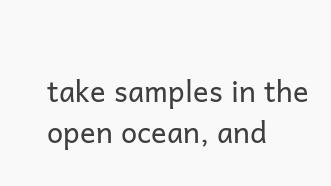take samples in the open ocean, and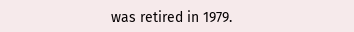was retired in 1979.